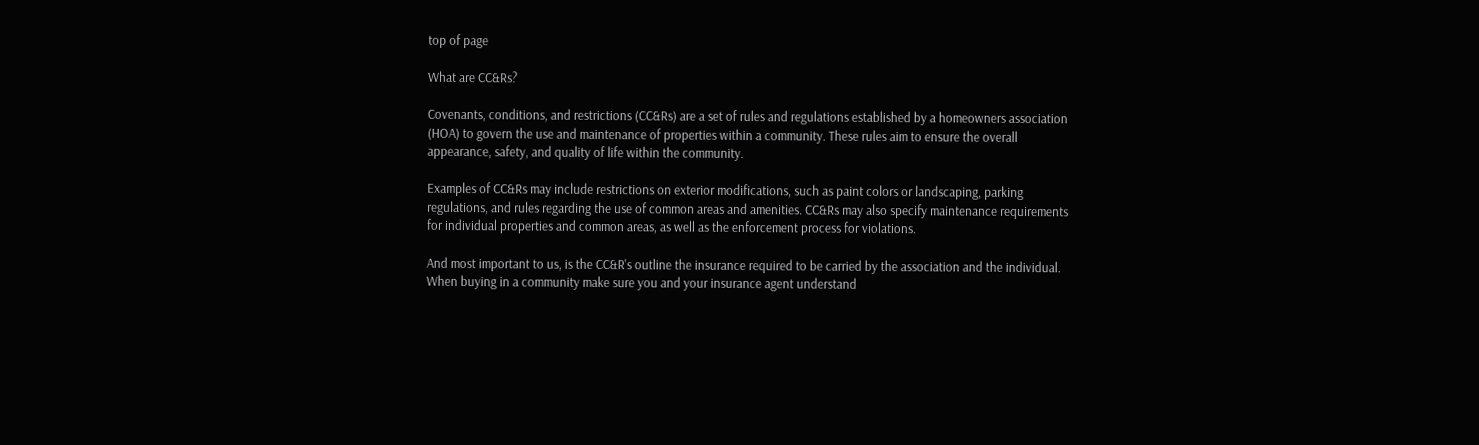top of page

What are CC&Rs?

Covenants, conditions, and restrictions (CC&Rs) are a set of rules and regulations established by a homeowners association (HOA) to govern the use and maintenance of properties within a community. These rules aim to ensure the overall appearance, safety, and quality of life within the community.

Examples of CC&Rs may include restrictions on exterior modifications, such as paint colors or landscaping, parking regulations, and rules regarding the use of common areas and amenities. CC&Rs may also specify maintenance requirements for individual properties and common areas, as well as the enforcement process for violations.

And most important to us, is the CC&R's outline the insurance required to be carried by the association and the individual. When buying in a community make sure you and your insurance agent understand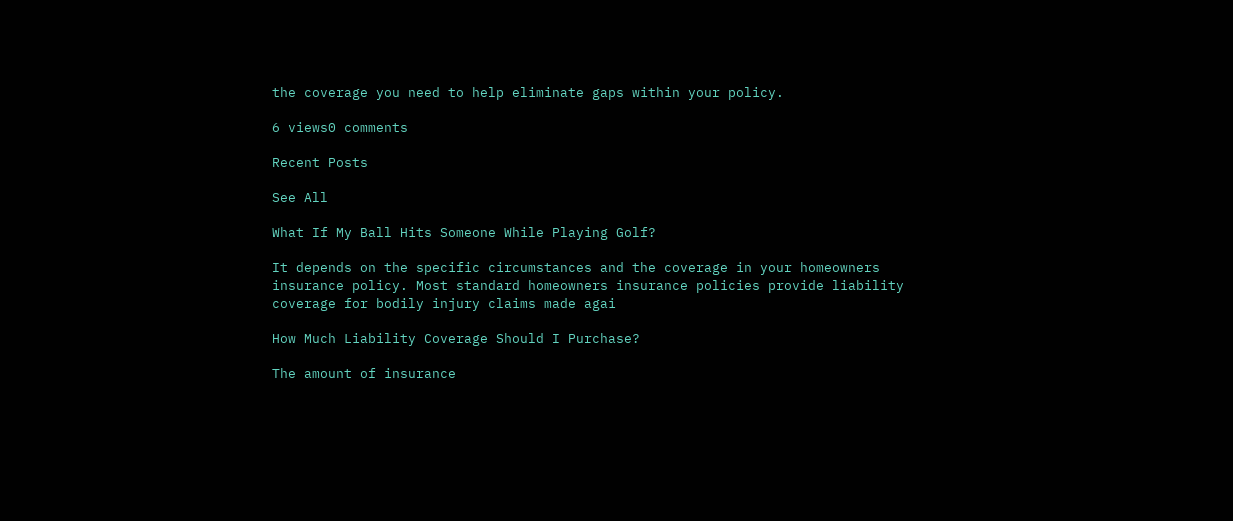the coverage you need to help eliminate gaps within your policy.

6 views0 comments

Recent Posts

See All

What If My Ball Hits Someone While Playing Golf?

It depends on the specific circumstances and the coverage in your homeowners insurance policy. Most standard homeowners insurance policies provide liability coverage for bodily injury claims made agai

How Much Liability Coverage Should I Purchase?

The amount of insurance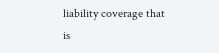liability coverage that is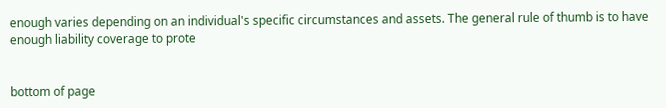enough varies depending on an individual's specific circumstances and assets. The general rule of thumb is to have enough liability coverage to prote


bottom of page